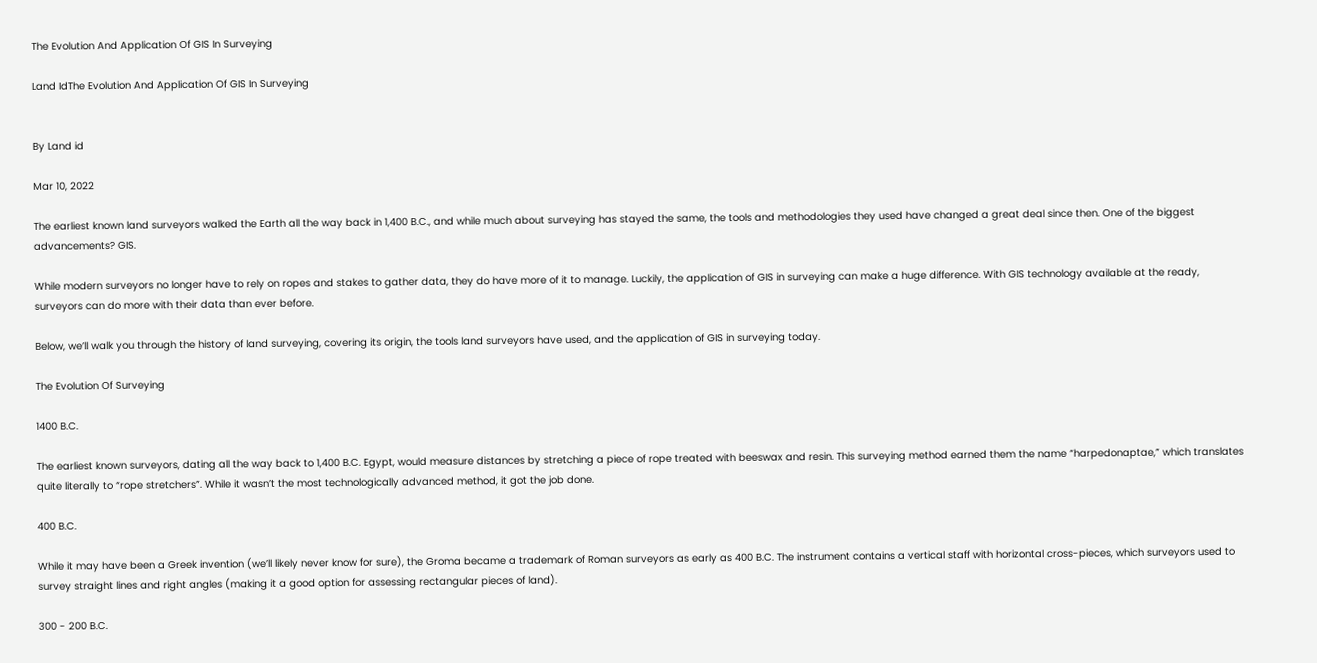The Evolution And Application Of GIS In Surveying

Land IdThe Evolution And Application Of GIS In Surveying


By Land id

Mar 10, 2022

The earliest known land surveyors walked the Earth all the way back in 1,400 B.C., and while much about surveying has stayed the same, the tools and methodologies they used have changed a great deal since then. One of the biggest advancements? GIS.

While modern surveyors no longer have to rely on ropes and stakes to gather data, they do have more of it to manage. Luckily, the application of GIS in surveying can make a huge difference. With GIS technology available at the ready, surveyors can do more with their data than ever before.

Below, we’ll walk you through the history of land surveying, covering its origin, the tools land surveyors have used, and the application of GIS in surveying today.

The Evolution Of Surveying

1400 B.C.

The earliest known surveyors, dating all the way back to 1,400 B.C. Egypt, would measure distances by stretching a piece of rope treated with beeswax and resin. This surveying method earned them the name “harpedonaptae,” which translates quite literally to “rope stretchers”. While it wasn’t the most technologically advanced method, it got the job done.

400 B.C.

While it may have been a Greek invention (we’ll likely never know for sure), the Groma became a trademark of Roman surveyors as early as 400 B.C. The instrument contains a vertical staff with horizontal cross-pieces, which surveyors used to survey straight lines and right angles (making it a good option for assessing rectangular pieces of land).

300 - 200 B.C.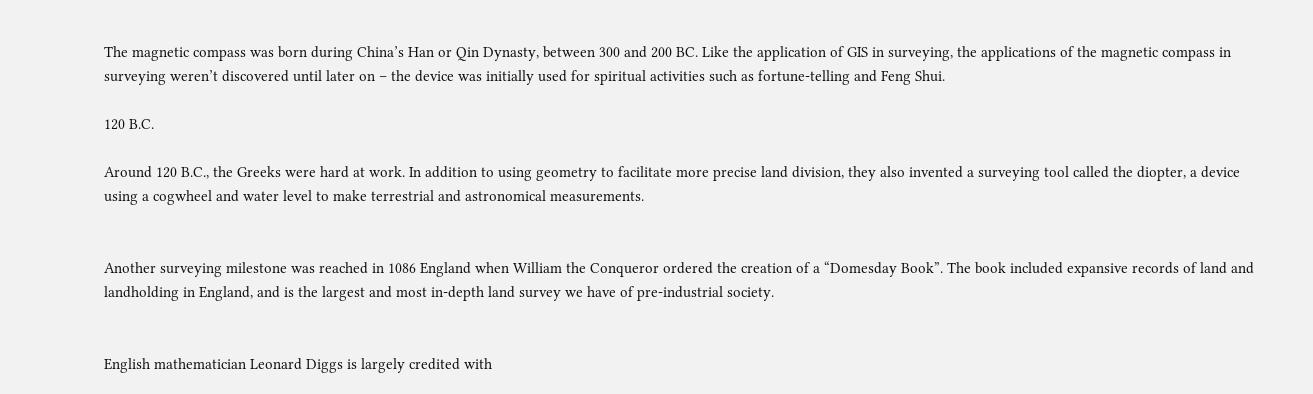The magnetic compass was born during China’s Han or Qin Dynasty, between 300 and 200 BC. Like the application of GIS in surveying, the applications of the magnetic compass in surveying weren’t discovered until later on – the device was initially used for spiritual activities such as fortune-telling and Feng Shui.

120 B.C.

Around 120 B.C., the Greeks were hard at work. In addition to using geometry to facilitate more precise land division, they also invented a surveying tool called the diopter, a device using a cogwheel and water level to make terrestrial and astronomical measurements.


Another surveying milestone was reached in 1086 England when William the Conqueror ordered the creation of a “Domesday Book”. The book included expansive records of land and landholding in England, and is the largest and most in-depth land survey we have of pre-industrial society.


English mathematician Leonard Diggs is largely credited with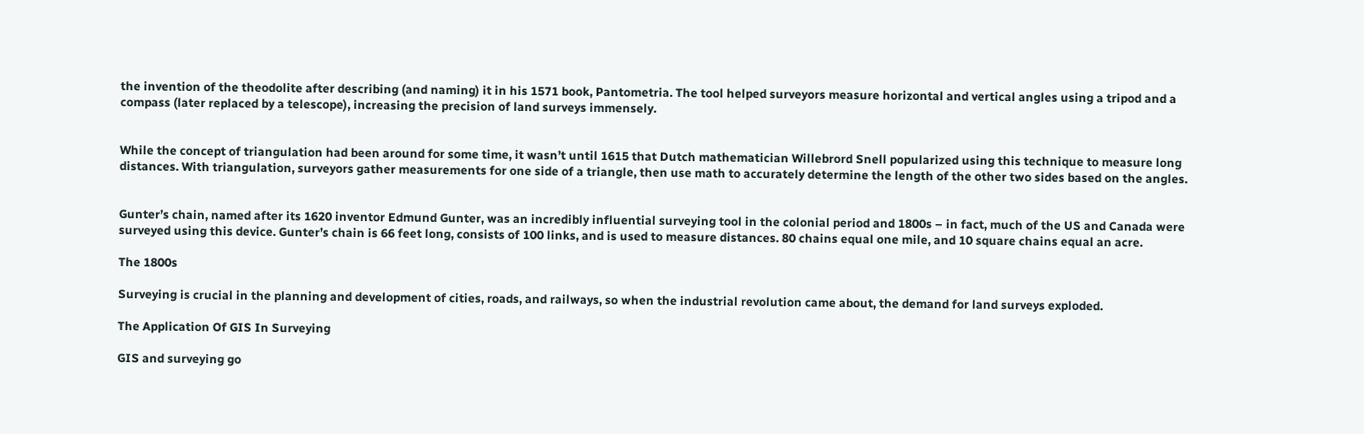the invention of the theodolite after describing (and naming) it in his 1571 book, Pantometria. The tool helped surveyors measure horizontal and vertical angles using a tripod and a compass (later replaced by a telescope), increasing the precision of land surveys immensely.


While the concept of triangulation had been around for some time, it wasn’t until 1615 that Dutch mathematician Willebrord Snell popularized using this technique to measure long distances. With triangulation, surveyors gather measurements for one side of a triangle, then use math to accurately determine the length of the other two sides based on the angles.


Gunter’s chain, named after its 1620 inventor Edmund Gunter, was an incredibly influential surveying tool in the colonial period and 1800s – in fact, much of the US and Canada were surveyed using this device. Gunter’s chain is 66 feet long, consists of 100 links, and is used to measure distances. 80 chains equal one mile, and 10 square chains equal an acre.

The 1800s

Surveying is crucial in the planning and development of cities, roads, and railways, so when the industrial revolution came about, the demand for land surveys exploded.

The Application Of GIS In Surveying

GIS and surveying go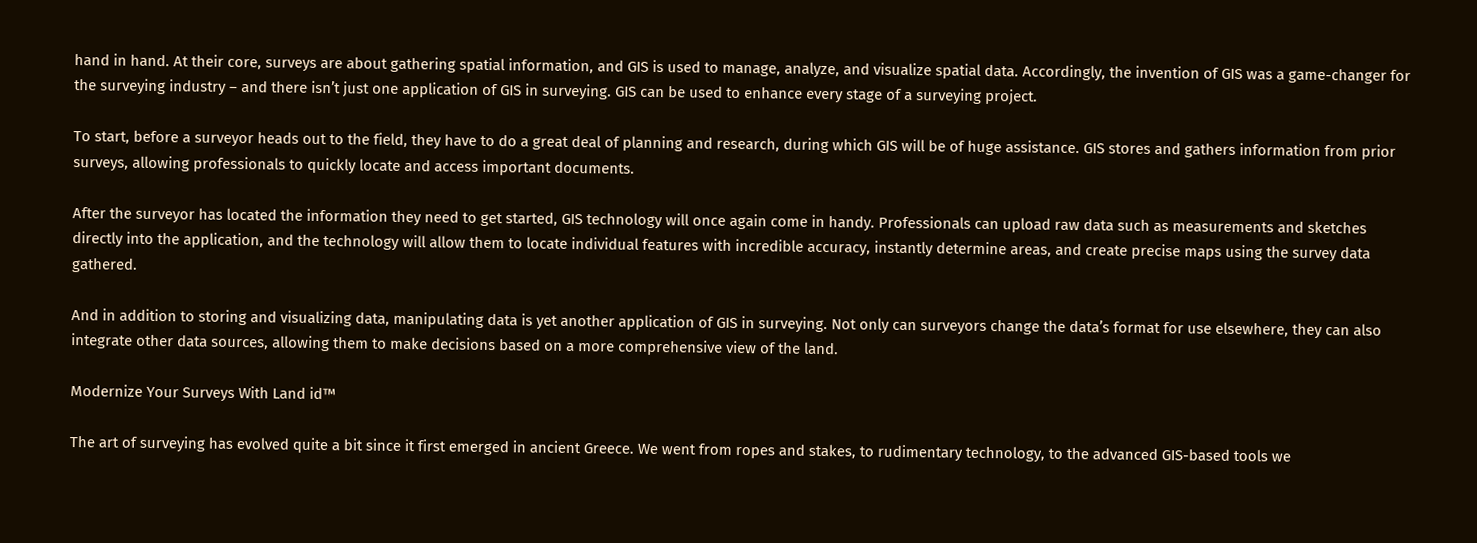hand in hand. At their core, surveys are about gathering spatial information, and GIS is used to manage, analyze, and visualize spatial data. Accordingly, the invention of GIS was a game-changer for the surveying industry – and there isn’t just one application of GIS in surveying. GIS can be used to enhance every stage of a surveying project.

To start, before a surveyor heads out to the field, they have to do a great deal of planning and research, during which GIS will be of huge assistance. GIS stores and gathers information from prior surveys, allowing professionals to quickly locate and access important documents.

After the surveyor has located the information they need to get started, GIS technology will once again come in handy. Professionals can upload raw data such as measurements and sketches directly into the application, and the technology will allow them to locate individual features with incredible accuracy, instantly determine areas, and create precise maps using the survey data gathered.

And in addition to storing and visualizing data, manipulating data is yet another application of GIS in surveying. Not only can surveyors change the data’s format for use elsewhere, they can also integrate other data sources, allowing them to make decisions based on a more comprehensive view of the land.

Modernize Your Surveys With Land id™

The art of surveying has evolved quite a bit since it first emerged in ancient Greece. We went from ropes and stakes, to rudimentary technology, to the advanced GIS-based tools we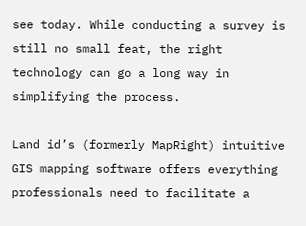see today. While conducting a survey is still no small feat, the right technology can go a long way in simplifying the process.

Land id’s (formerly MapRight) intuitive GIS mapping software offers everything professionals need to facilitate a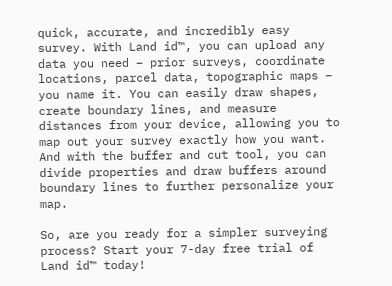quick, accurate, and incredibly easy survey. With Land id™, you can upload any data you need – prior surveys, coordinate locations, parcel data, topographic maps – you name it. You can easily draw shapes, create boundary lines, and measure distances from your device, allowing you to map out your survey exactly how you want. And with the buffer and cut tool, you can divide properties and draw buffers around boundary lines to further personalize your map.

So, are you ready for a simpler surveying process? Start your 7-day free trial of Land id™ today!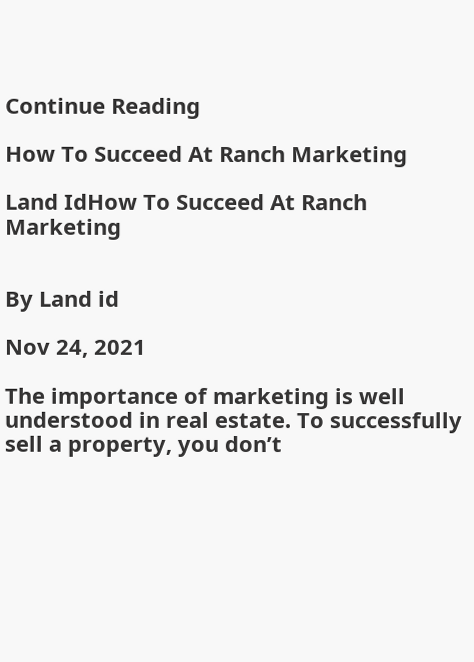Continue Reading

How To Succeed At Ranch Marketing

Land IdHow To Succeed At Ranch Marketing


By Land id

Nov 24, 2021

The importance of marketing is well understood in real estate. To successfully sell a property, you don’t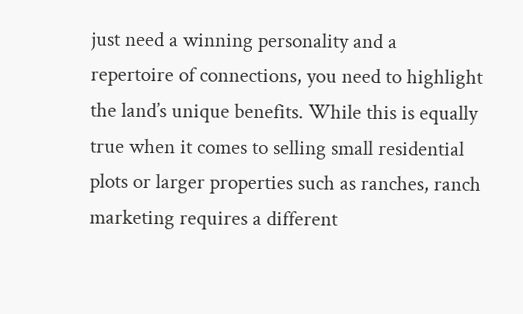just need a winning personality and a repertoire of connections, you need to highlight the land’s unique benefits. While this is equally true when it comes to selling small residential plots or larger properties such as ranches, ranch marketing requires a different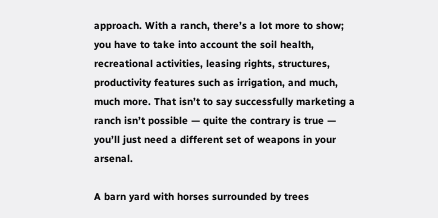approach. With a ranch, there’s a lot more to show; you have to take into account the soil health, recreational activities, leasing rights, structures, productivity features such as irrigation, and much, much more. That isn’t to say successfully marketing a ranch isn’t possible — quite the contrary is true — you’ll just need a different set of weapons in your arsenal.

A barn yard with horses surrounded by trees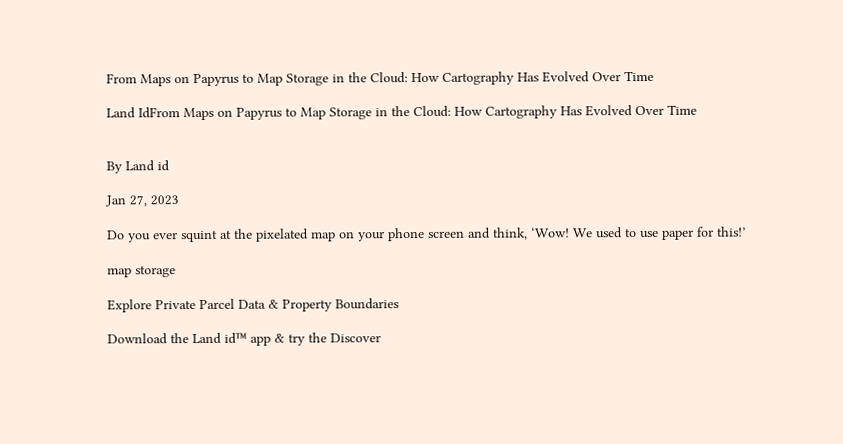From Maps on Papyrus to Map Storage in the Cloud: How Cartography Has Evolved Over Time

Land IdFrom Maps on Papyrus to Map Storage in the Cloud: How Cartography Has Evolved Over Time


By Land id

Jan 27, 2023

Do you ever squint at the pixelated map on your phone screen and think, ‘Wow! We used to use paper for this!’

map storage

Explore Private Parcel Data & Property Boundaries

Download the Land id™ app & try the Discover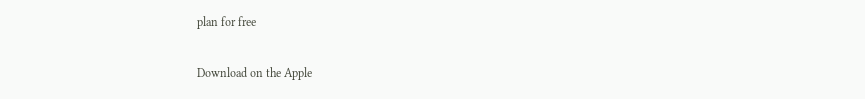plan for free

Download on the Apple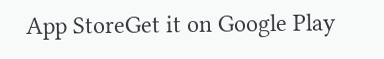App StoreGet it on Google Play